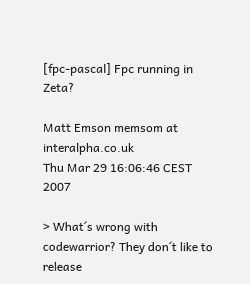[fpc-pascal] Fpc running in Zeta?

Matt Emson memsom at interalpha.co.uk
Thu Mar 29 16:06:46 CEST 2007

> What´s wrong with codewarrior? They don´t like to release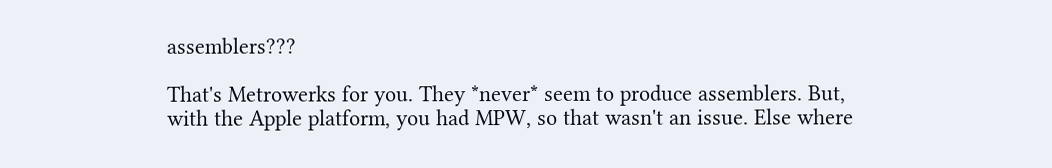assemblers???

That's Metrowerks for you. They *never* seem to produce assemblers. But,
with the Apple platform, you had MPW, so that wasn't an issue. Else where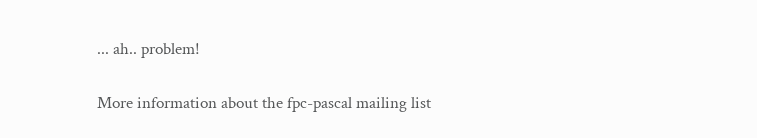... ah.. problem!

More information about the fpc-pascal mailing list